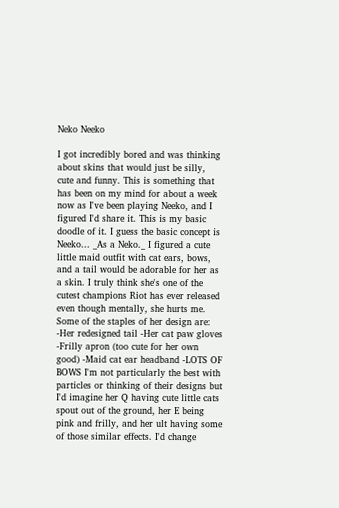Neko Neeko

I got incredibly bored and was thinking about skins that would just be silly, cute and funny. This is something that has been on my mind for about a week now as I've been playing Neeko, and I figured I'd share it. This is my basic doodle of it. I guess the basic concept is Neeko... _As a Neko._ I figured a cute little maid outfit with cat ears, bows, and a tail would be adorable for her as a skin. I truly think she's one of the cutest champions Riot has ever released even though mentally, she hurts me. Some of the staples of her design are: -Her redesigned tail -Her cat paw gloves -Frilly apron (too cute for her own good) -Maid cat ear headband -LOTS OF BOWS I'm not particularly the best with particles or thinking of their designs but I'd imagine her Q having cute little cats spout out of the ground, her E being pink and frilly, and her ult having some of those similar effects. I'd change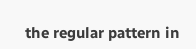the regular pattern in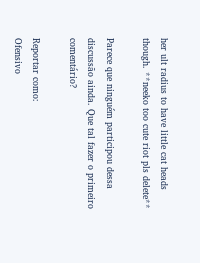her ult radius to have little cat heads though. **neeko too cute riot pls delete**

Parece que ninguém participou dessa discussão ainda. Que tal fazer o primeiro comentário?

Reportar como:
Ofensivo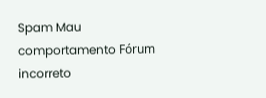Spam Mau comportamento Fórum incorreto